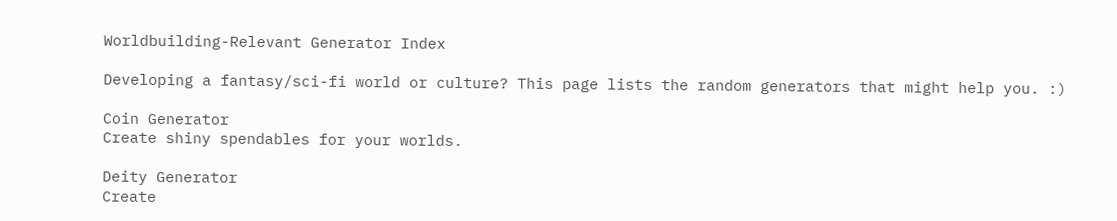Worldbuilding-Relevant Generator Index

Developing a fantasy/sci-fi world or culture? This page lists the random generators that might help you. :)

Coin Generator
Create shiny spendables for your worlds.

Deity Generator
Create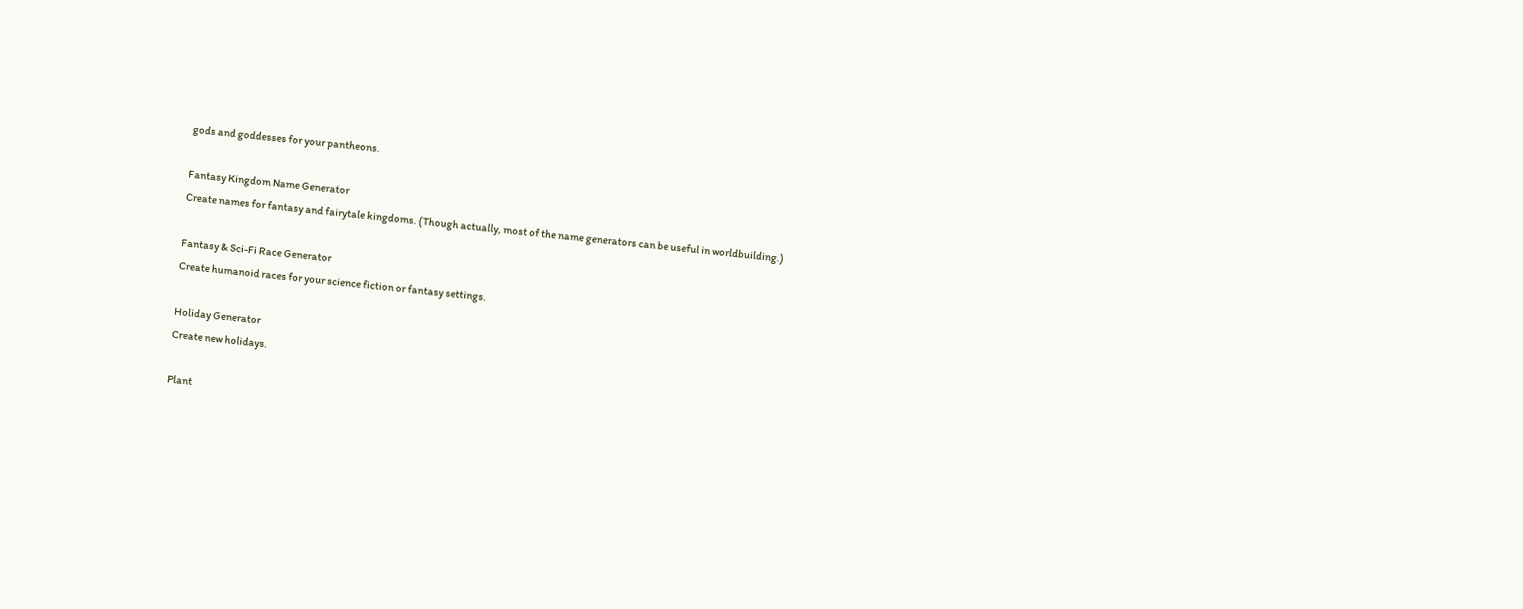gods and goddesses for your pantheons.

Fantasy Kingdom Name Generator
Create names for fantasy and fairytale kingdoms. (Though actually, most of the name generators can be useful in worldbuilding.)

Fantasy & Sci-Fi Race Generator
Create humanoid races for your science fiction or fantasy settings.

Holiday Generator
Create new holidays.

Plant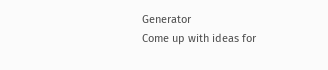Generator
Come up with ideas for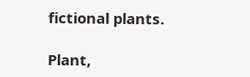fictional plants.

Plant,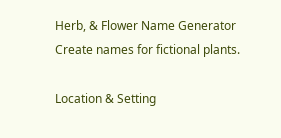Herb, & Flower Name Generator
Create names for fictional plants.

Location & Setting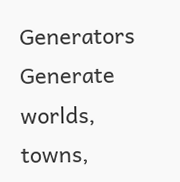Generators
Generate worlds, towns,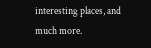interesting places, and much more.